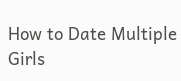How to Date Multiple Girls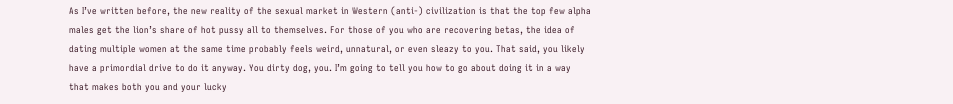As I’ve written before, the new reality of the sexual market in Western (anti-) civilization is that the top few alpha males get the lion’s share of hot pussy all to themselves. For those of you who are recovering betas, the idea of dating multiple women at the same time probably feels weird, unnatural, or even sleazy to you. That said, you likely have a primordial drive to do it anyway. You dirty dog, you. I’m going to tell you how to go about doing it in a way that makes both you and your lucky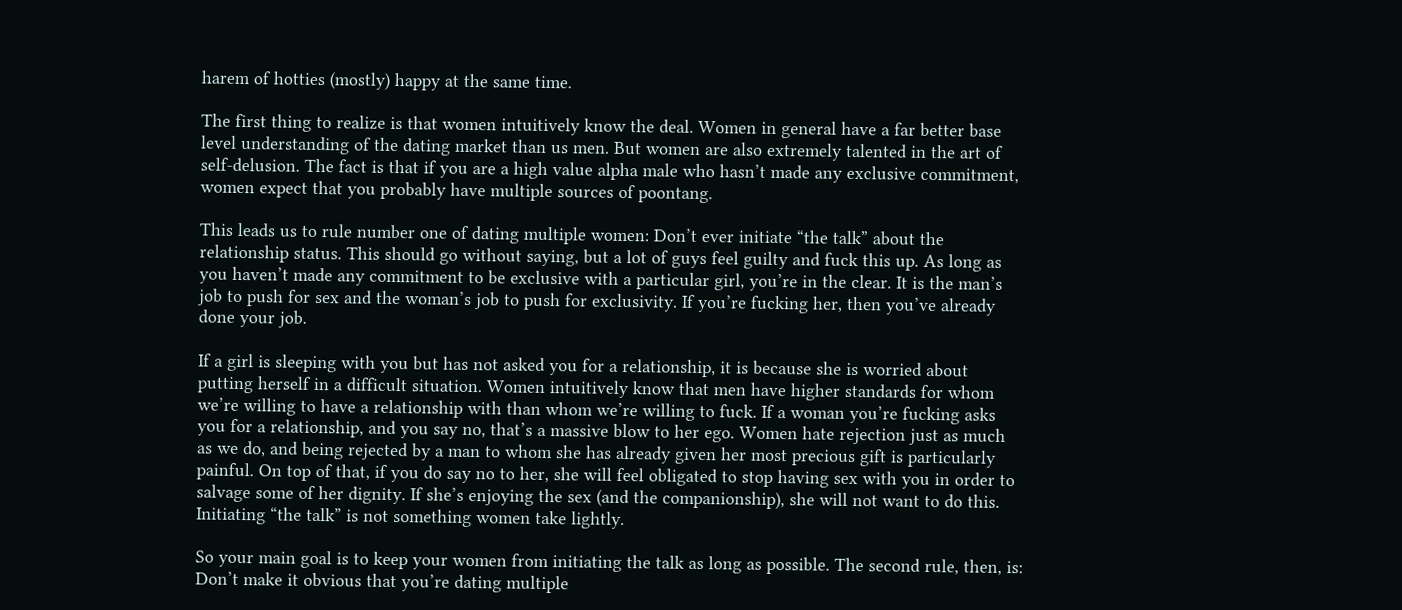harem of hotties (mostly) happy at the same time.

The first thing to realize is that women intuitively know the deal. Women in general have a far better base level understanding of the dating market than us men. But women are also extremely talented in the art of self-delusion. The fact is that if you are a high value alpha male who hasn’t made any exclusive commitment, women expect that you probably have multiple sources of poontang.

This leads us to rule number one of dating multiple women: Don’t ever initiate “the talk” about the relationship status. This should go without saying, but a lot of guys feel guilty and fuck this up. As long as you haven’t made any commitment to be exclusive with a particular girl, you’re in the clear. It is the man’s job to push for sex and the woman’s job to push for exclusivity. If you’re fucking her, then you’ve already done your job.

If a girl is sleeping with you but has not asked you for a relationship, it is because she is worried about putting herself in a difficult situation. Women intuitively know that men have higher standards for whom we’re willing to have a relationship with than whom we’re willing to fuck. If a woman you’re fucking asks you for a relationship, and you say no, that’s a massive blow to her ego. Women hate rejection just as much as we do, and being rejected by a man to whom she has already given her most precious gift is particularly painful. On top of that, if you do say no to her, she will feel obligated to stop having sex with you in order to salvage some of her dignity. If she’s enjoying the sex (and the companionship), she will not want to do this. Initiating “the talk” is not something women take lightly.

So your main goal is to keep your women from initiating the talk as long as possible. The second rule, then, is: Don’t make it obvious that you’re dating multiple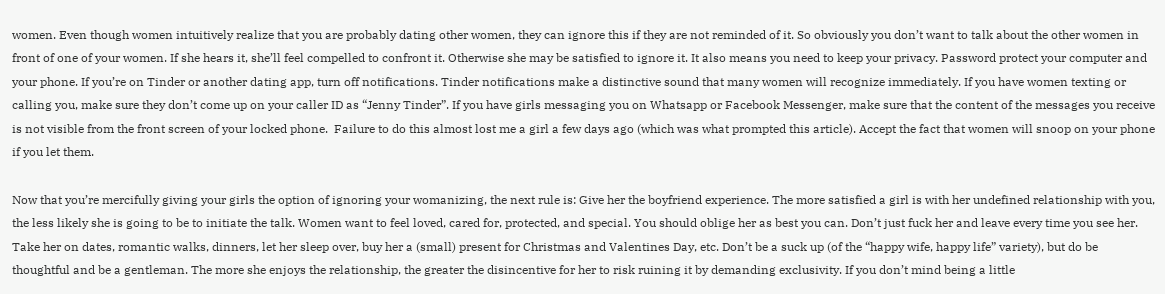women. Even though women intuitively realize that you are probably dating other women, they can ignore this if they are not reminded of it. So obviously you don’t want to talk about the other women in front of one of your women. If she hears it, she’ll feel compelled to confront it. Otherwise she may be satisfied to ignore it. It also means you need to keep your privacy. Password protect your computer and your phone. If you’re on Tinder or another dating app, turn off notifications. Tinder notifications make a distinctive sound that many women will recognize immediately. If you have women texting or calling you, make sure they don’t come up on your caller ID as “Jenny Tinder”. If you have girls messaging you on Whatsapp or Facebook Messenger, make sure that the content of the messages you receive is not visible from the front screen of your locked phone.  Failure to do this almost lost me a girl a few days ago (which was what prompted this article). Accept the fact that women will snoop on your phone if you let them.

Now that you’re mercifully giving your girls the option of ignoring your womanizing, the next rule is: Give her the boyfriend experience. The more satisfied a girl is with her undefined relationship with you, the less likely she is going to be to initiate the talk. Women want to feel loved, cared for, protected, and special. You should oblige her as best you can. Don’t just fuck her and leave every time you see her. Take her on dates, romantic walks, dinners, let her sleep over, buy her a (small) present for Christmas and Valentines Day, etc. Don’t be a suck up (of the “happy wife, happy life” variety), but do be thoughtful and be a gentleman. The more she enjoys the relationship, the greater the disincentive for her to risk ruining it by demanding exclusivity. If you don’t mind being a little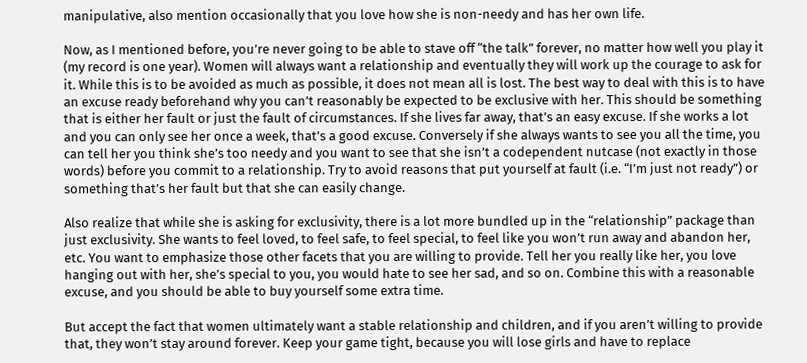manipulative, also mention occasionally that you love how she is non-needy and has her own life.

Now, as I mentioned before, you’re never going to be able to stave off “the talk” forever, no matter how well you play it (my record is one year). Women will always want a relationship and eventually they will work up the courage to ask for it. While this is to be avoided as much as possible, it does not mean all is lost. The best way to deal with this is to have an excuse ready beforehand why you can’t reasonably be expected to be exclusive with her. This should be something that is either her fault or just the fault of circumstances. If she lives far away, that’s an easy excuse. If she works a lot and you can only see her once a week, that’s a good excuse. Conversely if she always wants to see you all the time, you can tell her you think she’s too needy and you want to see that she isn’t a codependent nutcase (not exactly in those words) before you commit to a relationship. Try to avoid reasons that put yourself at fault (i.e. “I’m just not ready”) or something that’s her fault but that she can easily change.

Also realize that while she is asking for exclusivity, there is a lot more bundled up in the “relationship” package than just exclusivity. She wants to feel loved, to feel safe, to feel special, to feel like you won’t run away and abandon her, etc. You want to emphasize those other facets that you are willing to provide. Tell her you really like her, you love hanging out with her, she’s special to you, you would hate to see her sad, and so on. Combine this with a reasonable excuse, and you should be able to buy yourself some extra time.

But accept the fact that women ultimately want a stable relationship and children, and if you aren’t willing to provide that, they won’t stay around forever. Keep your game tight, because you will lose girls and have to replace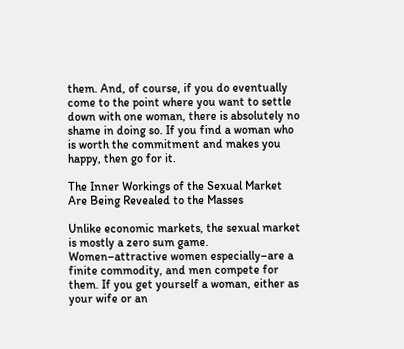them. And, of course, if you do eventually come to the point where you want to settle down with one woman, there is absolutely no shame in doing so. If you find a woman who is worth the commitment and makes you happy, then go for it.

The Inner Workings of the Sexual Market Are Being Revealed to the Masses

Unlike economic markets, the sexual market is mostly a zero sum game. Women–attractive women especially–are a finite commodity, and men compete for them. If you get yourself a woman, either as your wife or an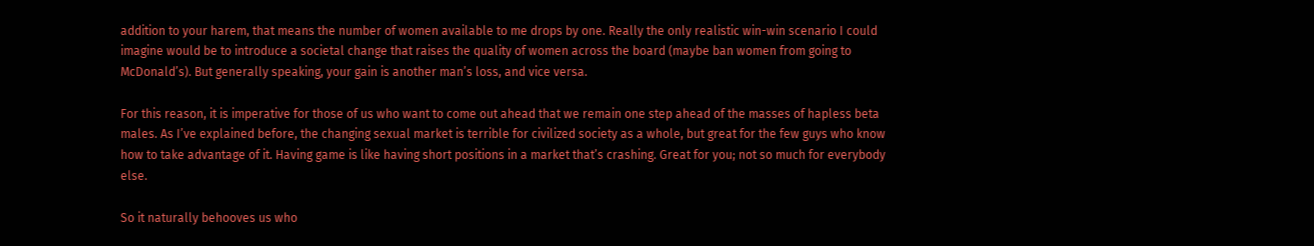addition to your harem, that means the number of women available to me drops by one. Really the only realistic win-win scenario I could imagine would be to introduce a societal change that raises the quality of women across the board (maybe ban women from going to McDonald’s). But generally speaking, your gain is another man’s loss, and vice versa.

For this reason, it is imperative for those of us who want to come out ahead that we remain one step ahead of the masses of hapless beta males. As I’ve explained before, the changing sexual market is terrible for civilized society as a whole, but great for the few guys who know how to take advantage of it. Having game is like having short positions in a market that’s crashing. Great for you; not so much for everybody else.

So it naturally behooves us who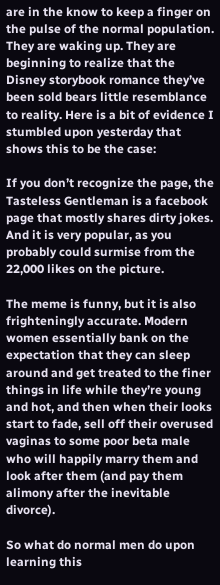are in the know to keep a finger on the pulse of the normal population. They are waking up. They are beginning to realize that the Disney storybook romance they’ve been sold bears little resemblance to reality. Here is a bit of evidence I stumbled upon yesterday that shows this to be the case:

If you don’t recognize the page, the Tasteless Gentleman is a facebook page that mostly shares dirty jokes. And it is very popular, as you probably could surmise from the 22,000 likes on the picture.

The meme is funny, but it is also frighteningly accurate. Modern women essentially bank on the expectation that they can sleep around and get treated to the finer things in life while they’re young and hot, and then when their looks start to fade, sell off their overused vaginas to some poor beta male who will happily marry them and look after them (and pay them alimony after the inevitable divorce).

So what do normal men do upon learning this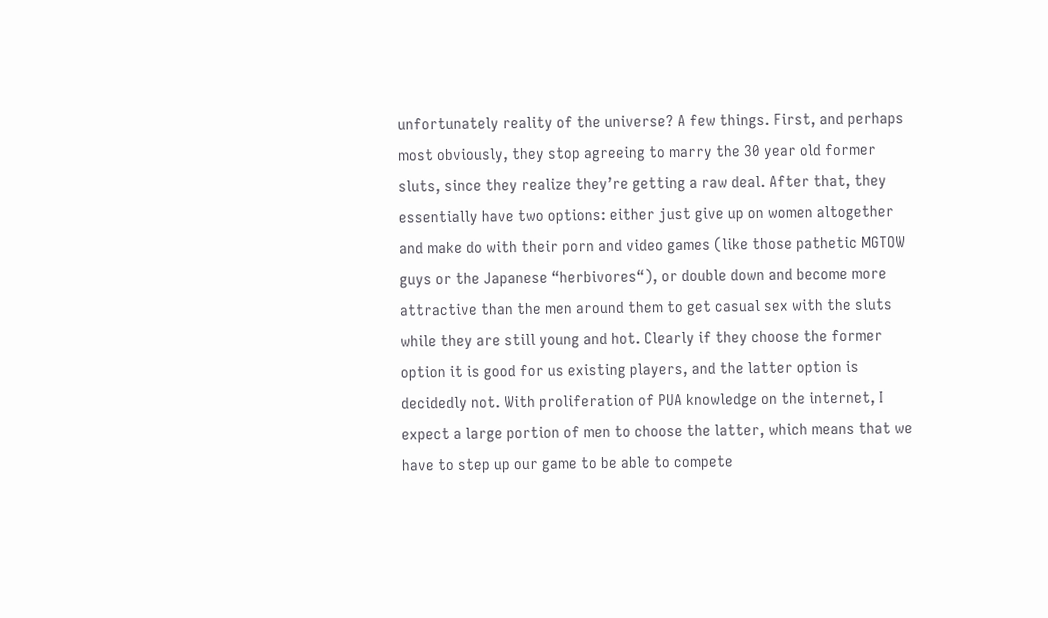unfortunately reality of the universe? A few things. First, and perhaps most obviously, they stop agreeing to marry the 30 year old former sluts, since they realize they’re getting a raw deal. After that, they essentially have two options: either just give up on women altogether and make do with their porn and video games (like those pathetic MGTOW guys or the Japanese “herbivores“), or double down and become more attractive than the men around them to get casual sex with the sluts while they are still young and hot. Clearly if they choose the former option it is good for us existing players, and the latter option is decidedly not. With proliferation of PUA knowledge on the internet, I expect a large portion of men to choose the latter, which means that we have to step up our game to be able to compete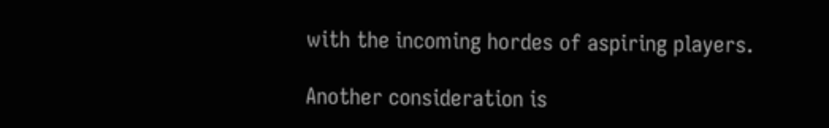with the incoming hordes of aspiring players.

Another consideration is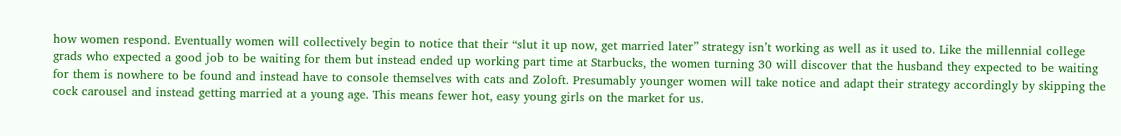how women respond. Eventually women will collectively begin to notice that their “slut it up now, get married later” strategy isn’t working as well as it used to. Like the millennial college grads who expected a good job to be waiting for them but instead ended up working part time at Starbucks, the women turning 30 will discover that the husband they expected to be waiting for them is nowhere to be found and instead have to console themselves with cats and Zoloft. Presumably younger women will take notice and adapt their strategy accordingly by skipping the cock carousel and instead getting married at a young age. This means fewer hot, easy young girls on the market for us.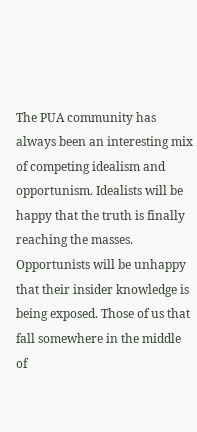The PUA community has always been an interesting mix of competing idealism and opportunism. Idealists will be happy that the truth is finally reaching the masses. Opportunists will be unhappy that their insider knowledge is being exposed. Those of us that fall somewhere in the middle of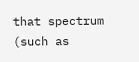that spectrum (such as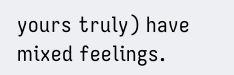yours truly) have mixed feelings.